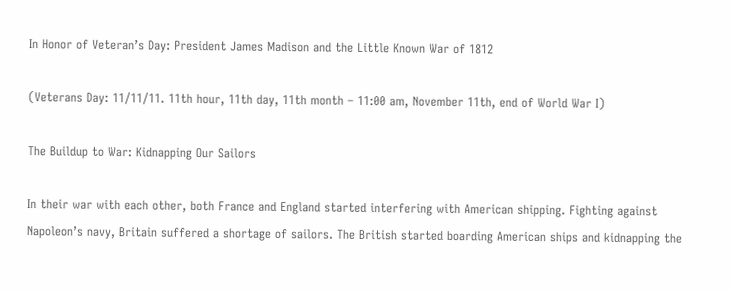In Honor of Veteran’s Day: President James Madison and the Little Known War of 1812

(Veterans Day: 11/11/11. 11th hour, 11th day, 11th month – 11:00 am, November 11th, end of World War I)

The Buildup to War: Kidnapping Our Sailors

In their war with each other, both France and England started interfering with American shipping. Fighting against Napoleon’s navy, Britain suffered a shortage of sailors. The British started boarding American ships and kidnapping the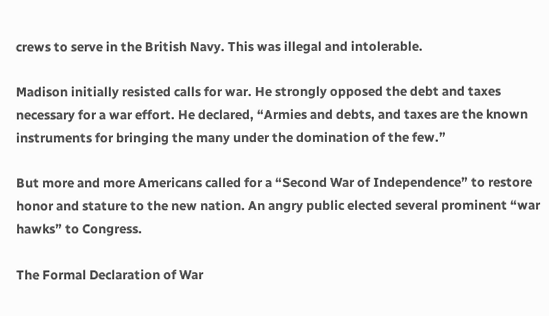crews to serve in the British Navy. This was illegal and intolerable.

Madison initially resisted calls for war. He strongly opposed the debt and taxes necessary for a war effort. He declared, “Armies and debts, and taxes are the known instruments for bringing the many under the domination of the few.”

But more and more Americans called for a “Second War of Independence” to restore honor and stature to the new nation. An angry public elected several prominent “war hawks” to Congress.

The Formal Declaration of War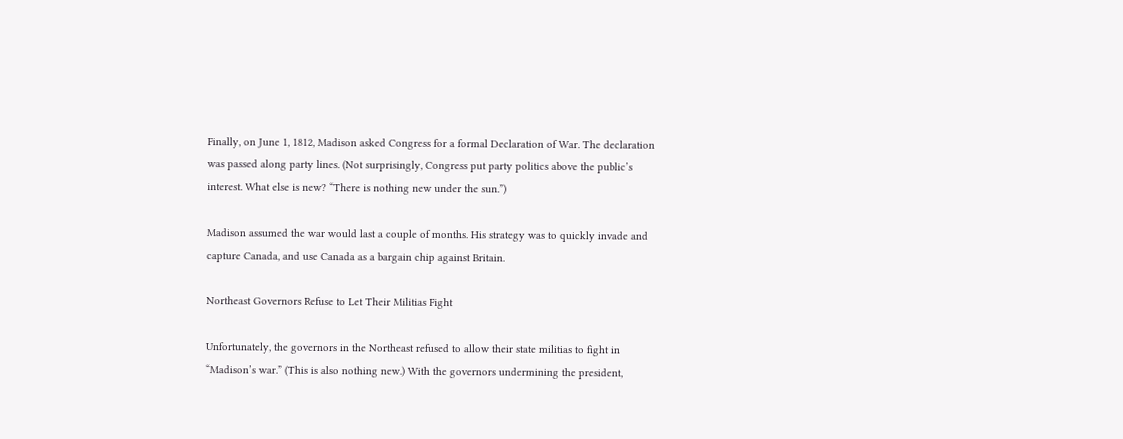Finally, on June 1, 1812, Madison asked Congress for a formal Declaration of War. The declaration was passed along party lines. (Not surprisingly, Congress put party politics above the public’s interest. What else is new? “There is nothing new under the sun.”)

Madison assumed the war would last a couple of months. His strategy was to quickly invade and capture Canada, and use Canada as a bargain chip against Britain.

Northeast Governors Refuse to Let Their Militias Fight

Unfortunately, the governors in the Northeast refused to allow their state militias to fight in “Madison’s war.” (This is also nothing new.) With the governors undermining the president,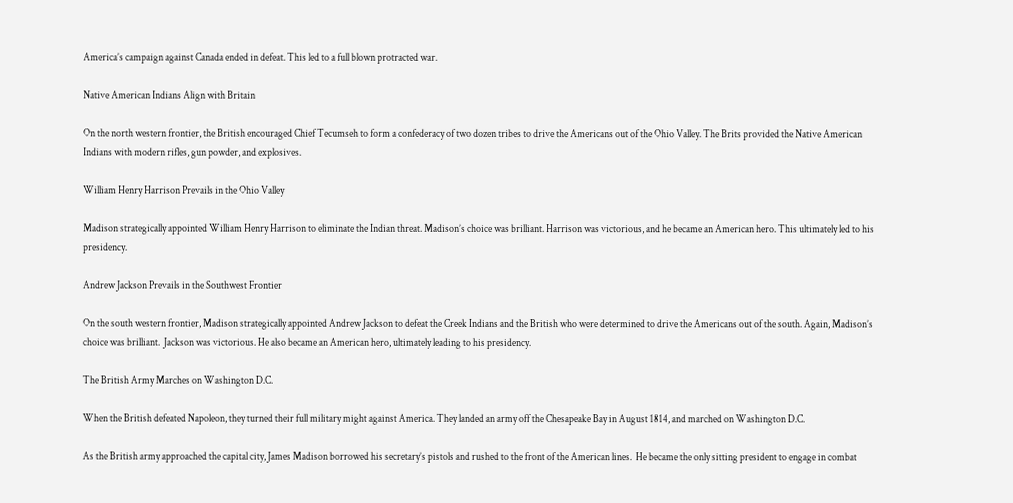America’s campaign against Canada ended in defeat. This led to a full blown protracted war.

Native American Indians Align with Britain

On the north western frontier, the British encouraged Chief Tecumseh to form a confederacy of two dozen tribes to drive the Americans out of the Ohio Valley. The Brits provided the Native American Indians with modern rifles, gun powder, and explosives.

William Henry Harrison Prevails in the Ohio Valley

Madison strategically appointed William Henry Harrison to eliminate the Indian threat. Madison’s choice was brilliant. Harrison was victorious, and he became an American hero. This ultimately led to his presidency.

Andrew Jackson Prevails in the Southwest Frontier

On the south western frontier, Madison strategically appointed Andrew Jackson to defeat the Creek Indians and the British who were determined to drive the Americans out of the south. Again, Madison’s choice was brilliant.  Jackson was victorious. He also became an American hero, ultimately leading to his presidency.

The British Army Marches on Washington D.C.

When the British defeated Napoleon, they turned their full military might against America. They landed an army off the Chesapeake Bay in August 1814, and marched on Washington D.C.

As the British army approached the capital city, James Madison borrowed his secretary’s pistols and rushed to the front of the American lines.  He became the only sitting president to engage in combat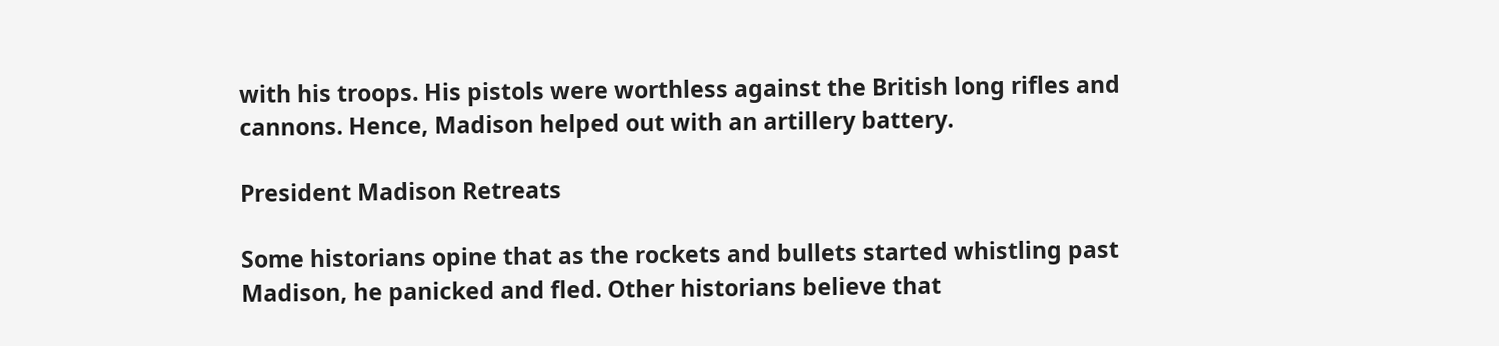with his troops. His pistols were worthless against the British long rifles and cannons. Hence, Madison helped out with an artillery battery.

President Madison Retreats

Some historians opine that as the rockets and bullets started whistling past Madison, he panicked and fled. Other historians believe that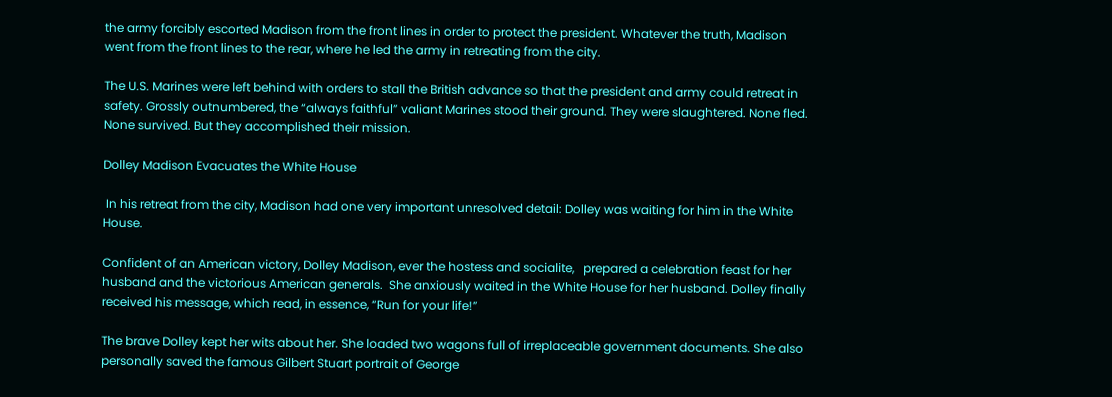the army forcibly escorted Madison from the front lines in order to protect the president. Whatever the truth, Madison went from the front lines to the rear, where he led the army in retreating from the city.

The U.S. Marines were left behind with orders to stall the British advance so that the president and army could retreat in safety. Grossly outnumbered, the “always faithful” valiant Marines stood their ground. They were slaughtered. None fled. None survived. But they accomplished their mission.

Dolley Madison Evacuates the White House

 In his retreat from the city, Madison had one very important unresolved detail: Dolley was waiting for him in the White House.

Confident of an American victory, Dolley Madison, ever the hostess and socialite,   prepared a celebration feast for her husband and the victorious American generals.  She anxiously waited in the White House for her husband. Dolley finally received his message, which read, in essence, “Run for your life!”

The brave Dolley kept her wits about her. She loaded two wagons full of irreplaceable government documents. She also personally saved the famous Gilbert Stuart portrait of George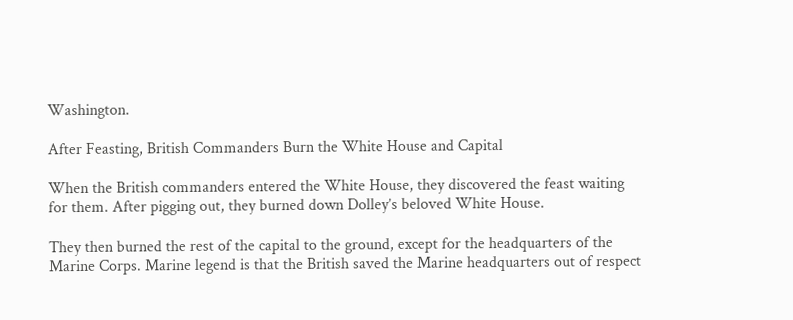Washington.

After Feasting, British Commanders Burn the White House and Capital

When the British commanders entered the White House, they discovered the feast waiting for them. After pigging out, they burned down Dolley’s beloved White House.

They then burned the rest of the capital to the ground, except for the headquarters of the Marine Corps. Marine legend is that the British saved the Marine headquarters out of respect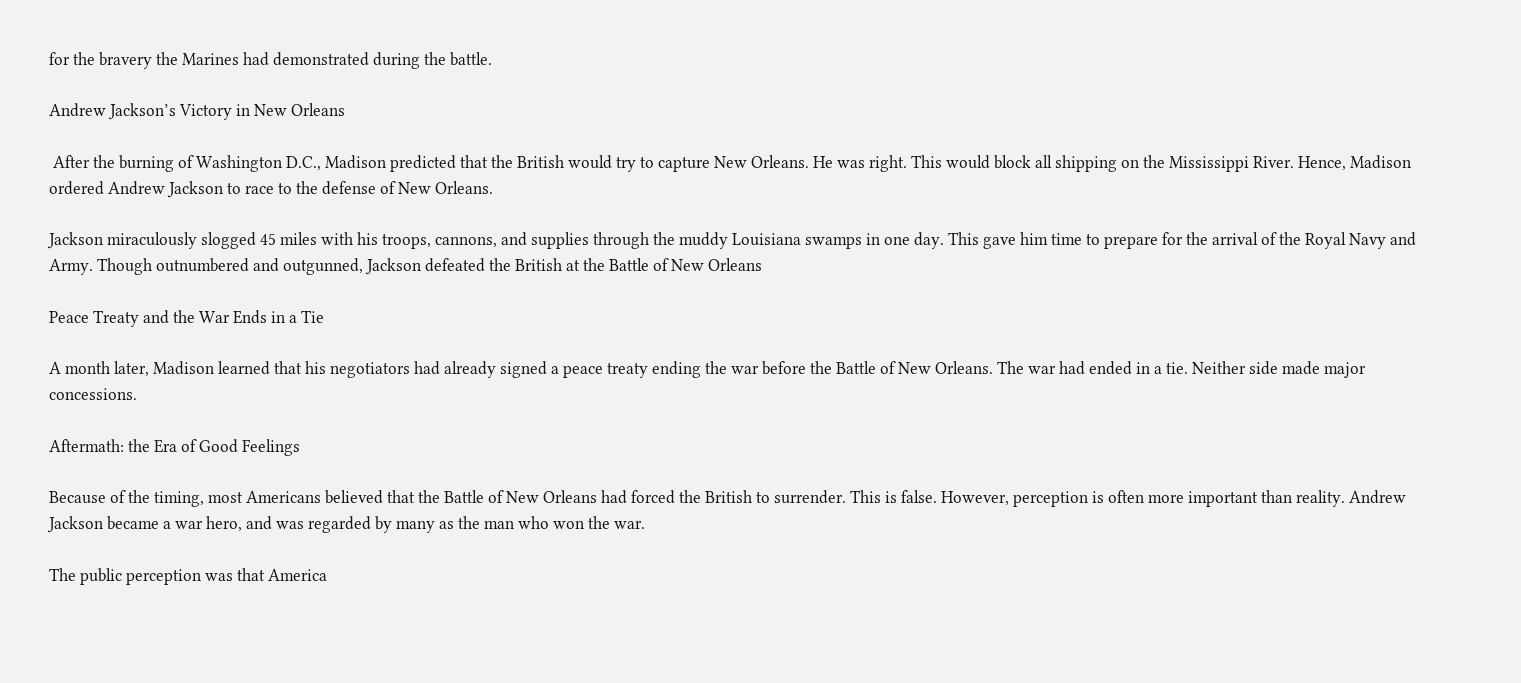for the bravery the Marines had demonstrated during the battle.

Andrew Jackson’s Victory in New Orleans

 After the burning of Washington D.C., Madison predicted that the British would try to capture New Orleans. He was right. This would block all shipping on the Mississippi River. Hence, Madison ordered Andrew Jackson to race to the defense of New Orleans.

Jackson miraculously slogged 45 miles with his troops, cannons, and supplies through the muddy Louisiana swamps in one day. This gave him time to prepare for the arrival of the Royal Navy and Army. Though outnumbered and outgunned, Jackson defeated the British at the Battle of New Orleans

Peace Treaty and the War Ends in a Tie

A month later, Madison learned that his negotiators had already signed a peace treaty ending the war before the Battle of New Orleans. The war had ended in a tie. Neither side made major concessions.

Aftermath: the Era of Good Feelings

Because of the timing, most Americans believed that the Battle of New Orleans had forced the British to surrender. This is false. However, perception is often more important than reality. Andrew Jackson became a war hero, and was regarded by many as the man who won the war.

The public perception was that America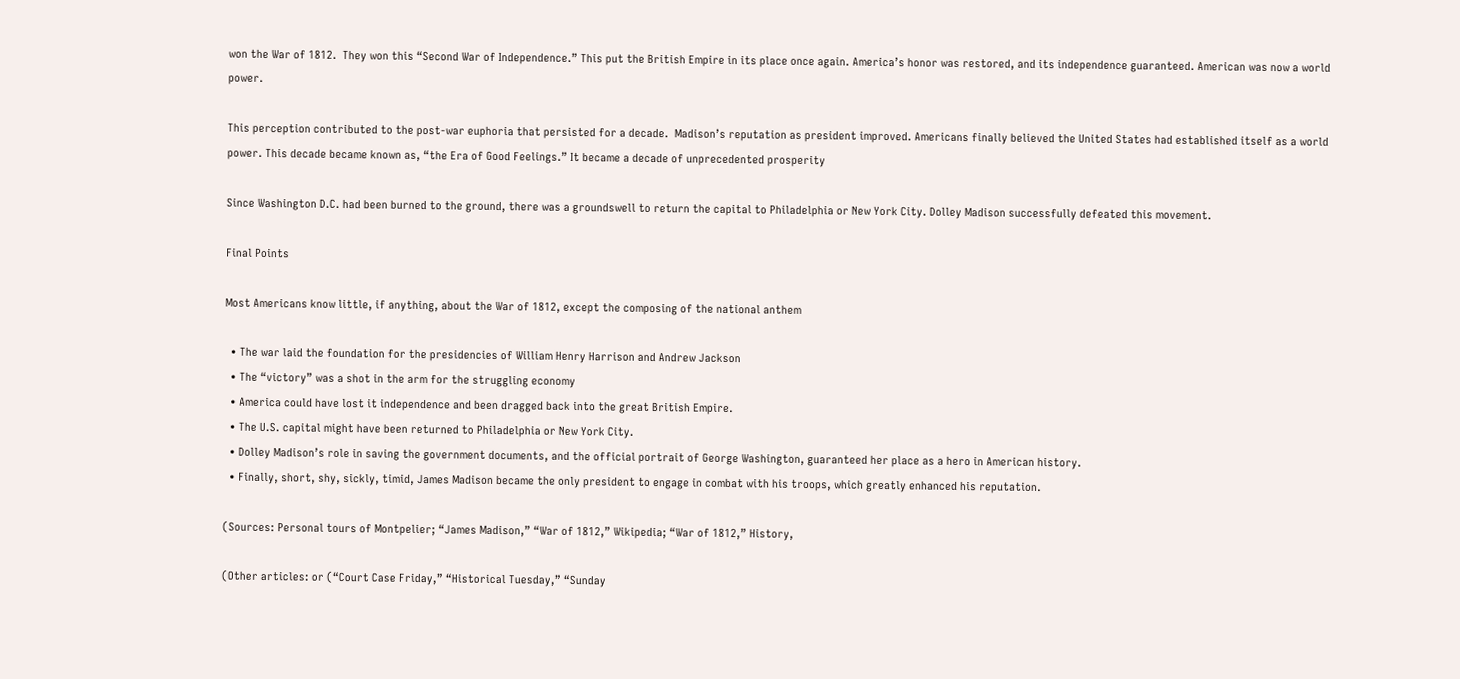won the War of 1812.  They won this “Second War of Independence.” This put the British Empire in its place once again. America’s honor was restored, and its independence guaranteed. American was now a world power.

This perception contributed to the post-war euphoria that persisted for a decade.  Madison’s reputation as president improved. Americans finally believed the United States had established itself as a world power. This decade became known as, “the Era of Good Feelings.” It became a decade of unprecedented prosperity

Since Washington D.C. had been burned to the ground, there was a groundswell to return the capital to Philadelphia or New York City. Dolley Madison successfully defeated this movement.

Final Points

Most Americans know little, if anything, about the War of 1812, except the composing of the national anthem

  • The war laid the foundation for the presidencies of William Henry Harrison and Andrew Jackson
  • The “victory” was a shot in the arm for the struggling economy
  • America could have lost it independence and been dragged back into the great British Empire.
  • The U.S. capital might have been returned to Philadelphia or New York City.
  • Dolley Madison’s role in saving the government documents, and the official portrait of George Washington, guaranteed her place as a hero in American history.
  • Finally, short, shy, sickly, timid, James Madison became the only president to engage in combat with his troops, which greatly enhanced his reputation.

(Sources: Personal tours of Montpelier; “James Madison,” “War of 1812,” Wikipedia; “War of 1812,” History,

(Other articles: or (“Court Case Friday,” “Historical Tuesday,” “Sunday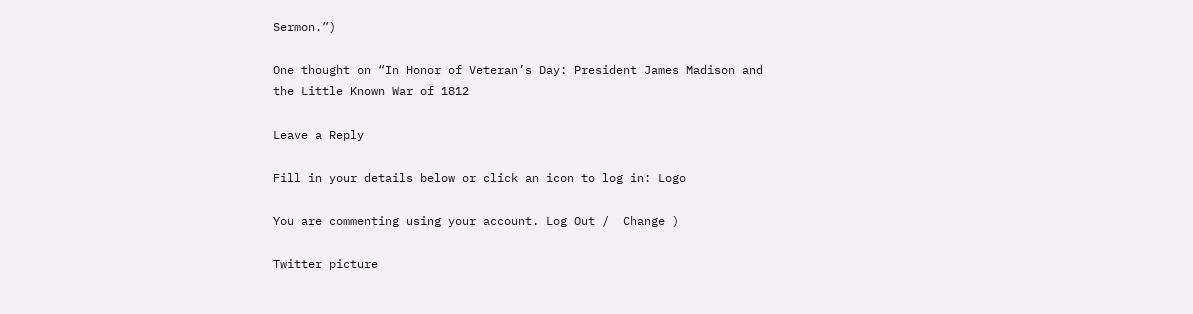Sermon.”)

One thought on “In Honor of Veteran’s Day: President James Madison and the Little Known War of 1812

Leave a Reply

Fill in your details below or click an icon to log in: Logo

You are commenting using your account. Log Out /  Change )

Twitter picture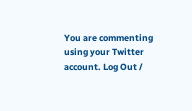You are commenting using your Twitter account. Log Out /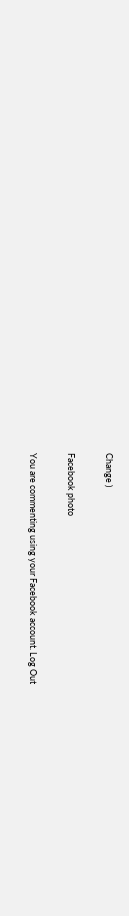Change )

Facebook photo

You are commenting using your Facebook account. Log Out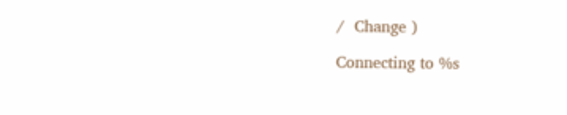/  Change )

Connecting to %s